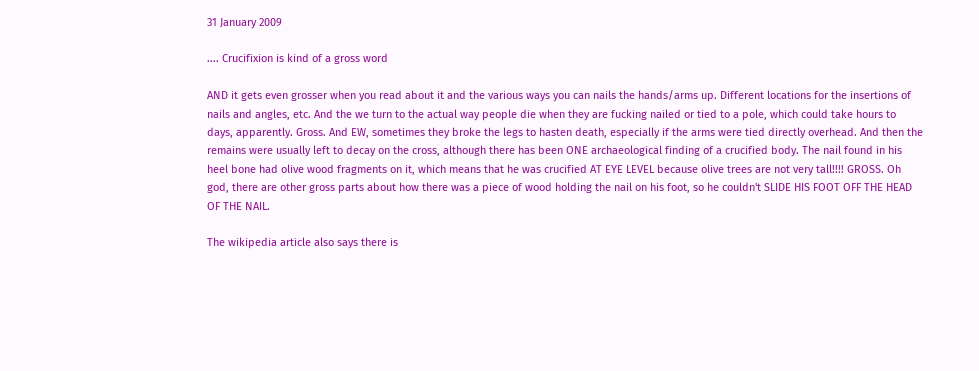31 January 2009

.... Crucifixion is kind of a gross word

AND it gets even grosser when you read about it and the various ways you can nails the hands/arms up. Different locations for the insertions of nails and angles, etc. And the we turn to the actual way people die when they are fucking nailed or tied to a pole, which could take hours to days, apparently. Gross. And EW, sometimes they broke the legs to hasten death, especially if the arms were tied directly overhead. And then the remains were usually left to decay on the cross, although there has been ONE archaeological finding of a crucified body. The nail found in his heel bone had olive wood fragments on it, which means that he was crucified AT EYE LEVEL because olive trees are not very tall!!!! GROSS. Oh god, there are other gross parts about how there was a piece of wood holding the nail on his foot, so he couldn't SLIDE HIS FOOT OFF THE HEAD OF THE NAIL.

The wikipedia article also says there is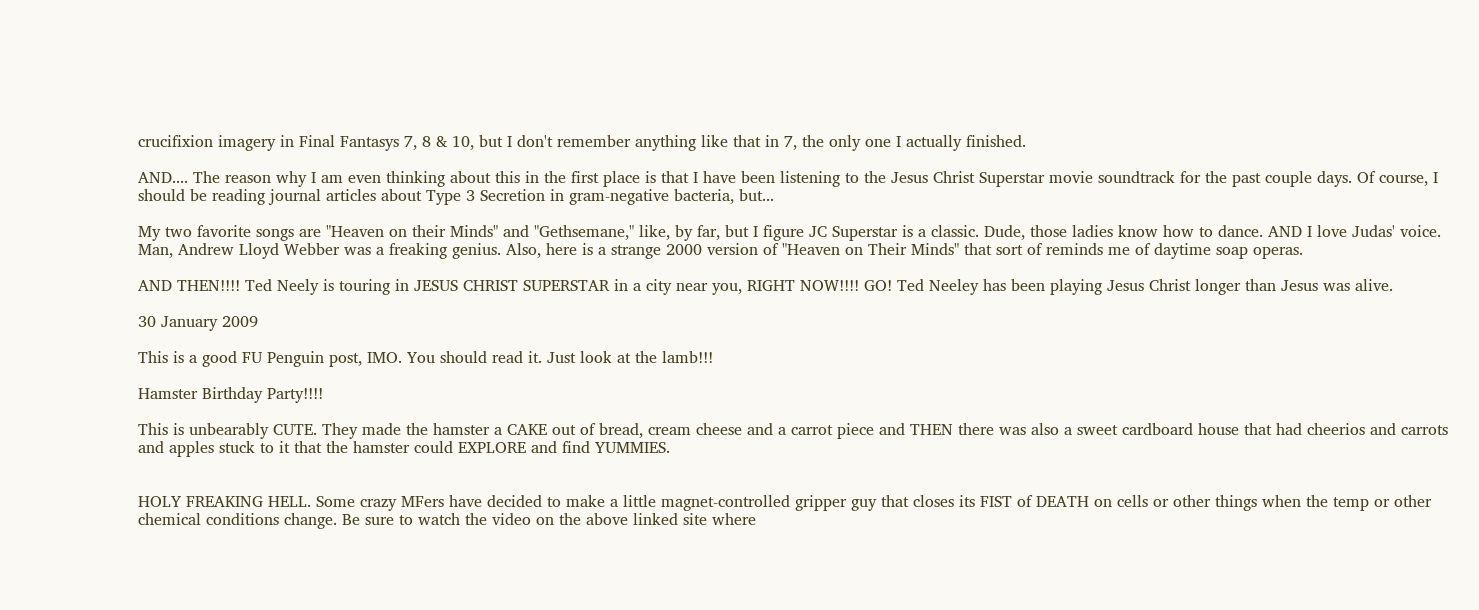crucifixion imagery in Final Fantasys 7, 8 & 10, but I don't remember anything like that in 7, the only one I actually finished.

AND.... The reason why I am even thinking about this in the first place is that I have been listening to the Jesus Christ Superstar movie soundtrack for the past couple days. Of course, I should be reading journal articles about Type 3 Secretion in gram-negative bacteria, but...

My two favorite songs are "Heaven on their Minds" and "Gethsemane," like, by far, but I figure JC Superstar is a classic. Dude, those ladies know how to dance. AND I love Judas' voice. Man, Andrew Lloyd Webber was a freaking genius. Also, here is a strange 2000 version of "Heaven on Their Minds" that sort of reminds me of daytime soap operas.

AND THEN!!!! Ted Neely is touring in JESUS CHRIST SUPERSTAR in a city near you, RIGHT NOW!!!! GO! Ted Neeley has been playing Jesus Christ longer than Jesus was alive.

30 January 2009

This is a good FU Penguin post, IMO. You should read it. Just look at the lamb!!!

Hamster Birthday Party!!!!

This is unbearably CUTE. They made the hamster a CAKE out of bread, cream cheese and a carrot piece and THEN there was also a sweet cardboard house that had cheerios and carrots and apples stuck to it that the hamster could EXPLORE and find YUMMIES.


HOLY FREAKING HELL. Some crazy MFers have decided to make a little magnet-controlled gripper guy that closes its FIST of DEATH on cells or other things when the temp or other chemical conditions change. Be sure to watch the video on the above linked site where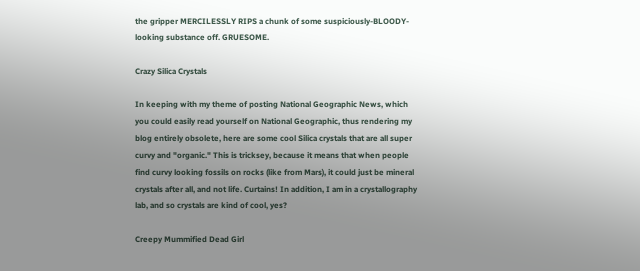the gripper MERCILESSLY RIPS a chunk of some suspiciously-BLOODY-looking substance off. GRUESOME.

Crazy Silica Crystals

In keeping with my theme of posting National Geographic News, which you could easily read yourself on National Geographic, thus rendering my blog entirely obsolete, here are some cool Silica crystals that are all super curvy and "organic." This is tricksey, because it means that when people find curvy looking fossils on rocks (like from Mars), it could just be mineral crystals after all, and not life. Curtains! In addition, I am in a crystallography lab, and so crystals are kind of cool, yes?

Creepy Mummified Dead Girl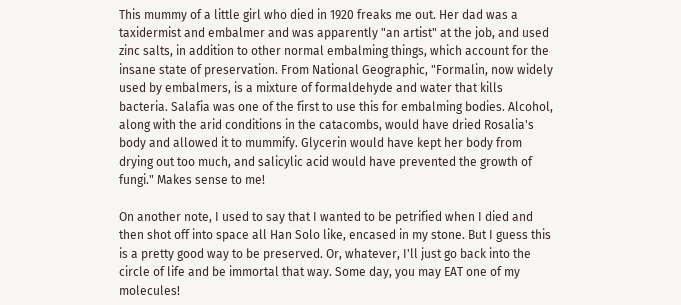This mummy of a little girl who died in 1920 freaks me out. Her dad was a taxidermist and embalmer and was apparently "an artist" at the job, and used zinc salts, in addition to other normal embalming things, which account for the insane state of preservation. From National Geographic, "Formalin, now widely used by embalmers, is a mixture of formaldehyde and water that kills bacteria. Salafia was one of the first to use this for embalming bodies. Alcohol, along with the arid conditions in the catacombs, would have dried Rosalia's body and allowed it to mummify. Glycerin would have kept her body from drying out too much, and salicylic acid would have prevented the growth of fungi." Makes sense to me!

On another note, I used to say that I wanted to be petrified when I died and then shot off into space all Han Solo like, encased in my stone. But I guess this is a pretty good way to be preserved. Or, whatever, I'll just go back into the circle of life and be immortal that way. Some day, you may EAT one of my molecules!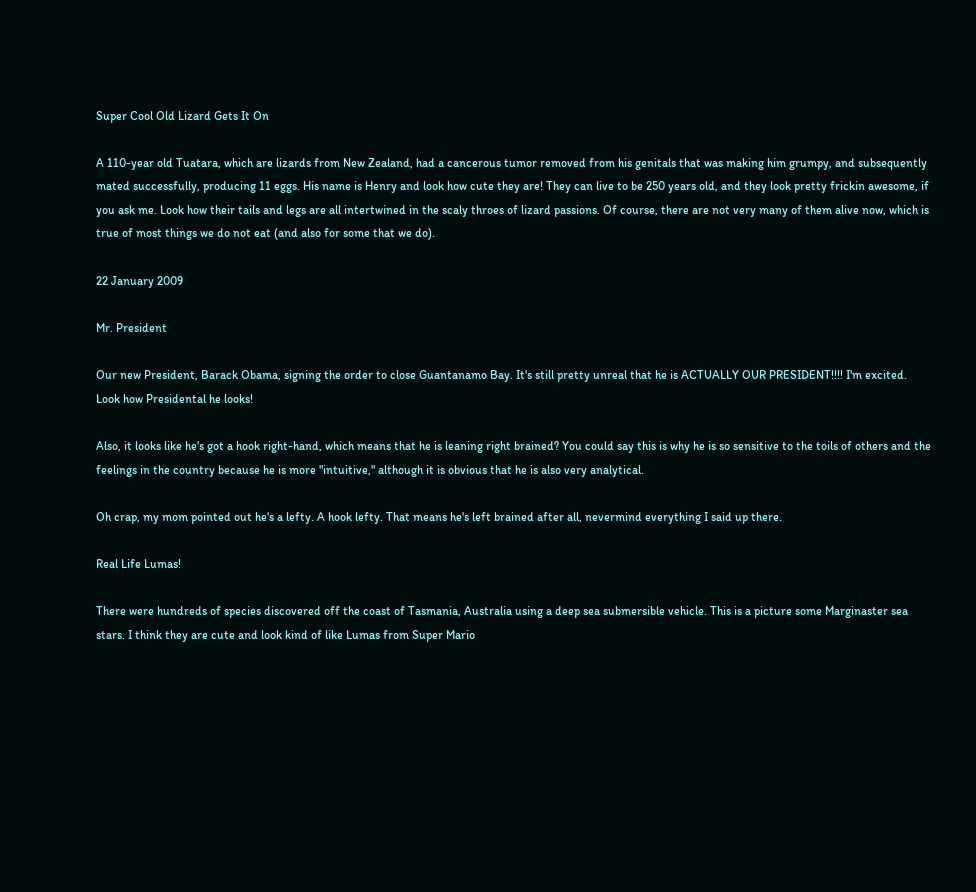Super Cool Old Lizard Gets It On

A 110-year old Tuatara, which are lizards from New Zealand, had a cancerous tumor removed from his genitals that was making him grumpy, and subsequently mated successfully, producing 11 eggs. His name is Henry and look how cute they are! They can live to be 250 years old, and they look pretty frickin awesome, if you ask me. Look how their tails and legs are all intertwined in the scaly throes of lizard passions. Of course, there are not very many of them alive now, which is true of most things we do not eat (and also for some that we do).

22 January 2009

Mr. President

Our new President, Barack Obama, signing the order to close Guantanamo Bay. It's still pretty unreal that he is ACTUALLY OUR PRESIDENT!!!! I'm excited. Look how Presidental he looks!

Also, it looks like he's got a hook right-hand, which means that he is leaning right brained? You could say this is why he is so sensitive to the toils of others and the feelings in the country because he is more "intuitive," although it is obvious that he is also very analytical.

Oh crap, my mom pointed out he's a lefty. A hook lefty. That means he's left brained after all, nevermind everything I said up there.

Real Life Lumas!

There were hundreds of species discovered off the coast of Tasmania, Australia using a deep sea submersible vehicle. This is a picture some Marginaster sea stars. I think they are cute and look kind of like Lumas from Super Mario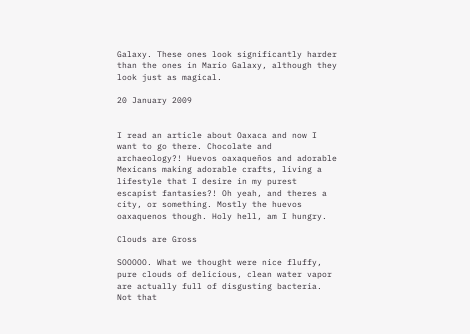Galaxy. These ones look significantly harder than the ones in Mario Galaxy, although they look just as magical.

20 January 2009


I read an article about Oaxaca and now I want to go there. Chocolate and archaeology?! Huevos oaxaqueños and adorable Mexicans making adorable crafts, living a lifestyle that I desire in my purest escapist fantasies?! Oh yeah, and theres a city, or something. Mostly the huevos oaxaquenos though. Holy hell, am I hungry.

Clouds are Gross

SOOOOO. What we thought were nice fluffy, pure clouds of delicious, clean water vapor are actually full of disgusting bacteria. Not that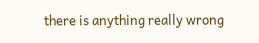there is anything really wrong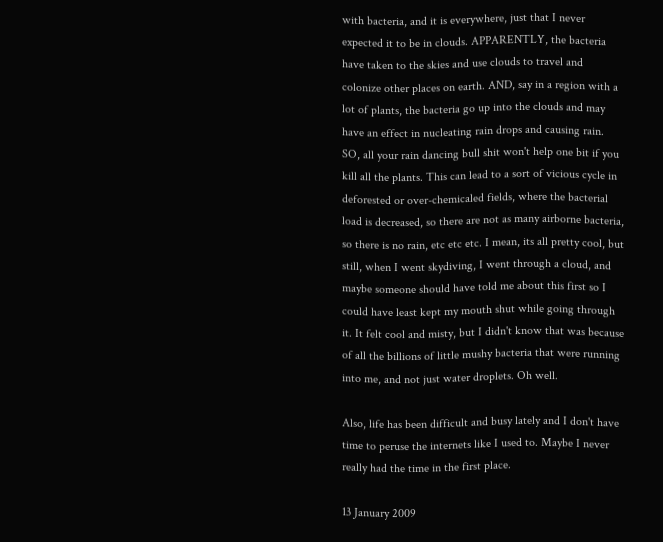with bacteria, and it is everywhere, just that I never expected it to be in clouds. APPARENTLY, the bacteria have taken to the skies and use clouds to travel and colonize other places on earth. AND, say in a region with a lot of plants, the bacteria go up into the clouds and may have an effect in nucleating rain drops and causing rain. SO, all your rain dancing bull shit won't help one bit if you kill all the plants. This can lead to a sort of vicious cycle in deforested or over-chemicaled fields, where the bacterial load is decreased, so there are not as many airborne bacteria, so there is no rain, etc etc etc. I mean, its all pretty cool, but still, when I went skydiving, I went through a cloud, and maybe someone should have told me about this first so I could have least kept my mouth shut while going through it. It felt cool and misty, but I didn't know that was because of all the billions of little mushy bacteria that were running into me, and not just water droplets. Oh well.

Also, life has been difficult and busy lately and I don't have time to peruse the internets like I used to. Maybe I never really had the time in the first place.

13 January 2009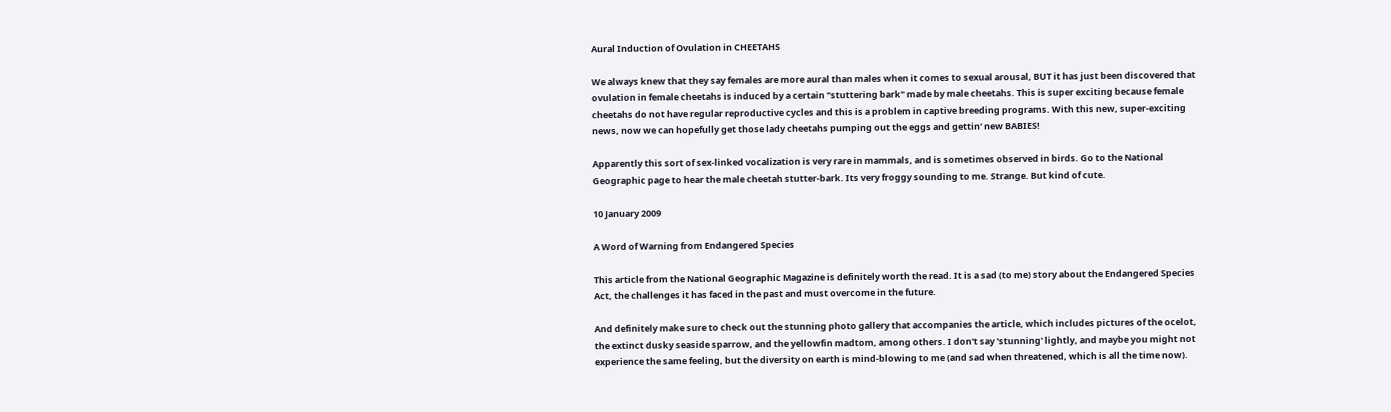Aural Induction of Ovulation in CHEETAHS

We always knew that they say females are more aural than males when it comes to sexual arousal, BUT it has just been discovered that ovulation in female cheetahs is induced by a certain "stuttering bark" made by male cheetahs. This is super exciting because female cheetahs do not have regular reproductive cycles and this is a problem in captive breeding programs. With this new, super-exciting news, now we can hopefully get those lady cheetahs pumping out the eggs and gettin' new BABIES!

Apparently this sort of sex-linked vocalization is very rare in mammals, and is sometimes observed in birds. Go to the National Geographic page to hear the male cheetah stutter-bark. Its very froggy sounding to me. Strange. But kind of cute.

10 January 2009

A Word of Warning from Endangered Species

This article from the National Geographic Magazine is definitely worth the read. It is a sad (to me) story about the Endangered Species Act, the challenges it has faced in the past and must overcome in the future.

And definitely make sure to check out the stunning photo gallery that accompanies the article, which includes pictures of the ocelot, the extinct dusky seaside sparrow, and the yellowfin madtom, among others. I don't say 'stunning' lightly, and maybe you might not experience the same feeling, but the diversity on earth is mind-blowing to me (and sad when threatened, which is all the time now).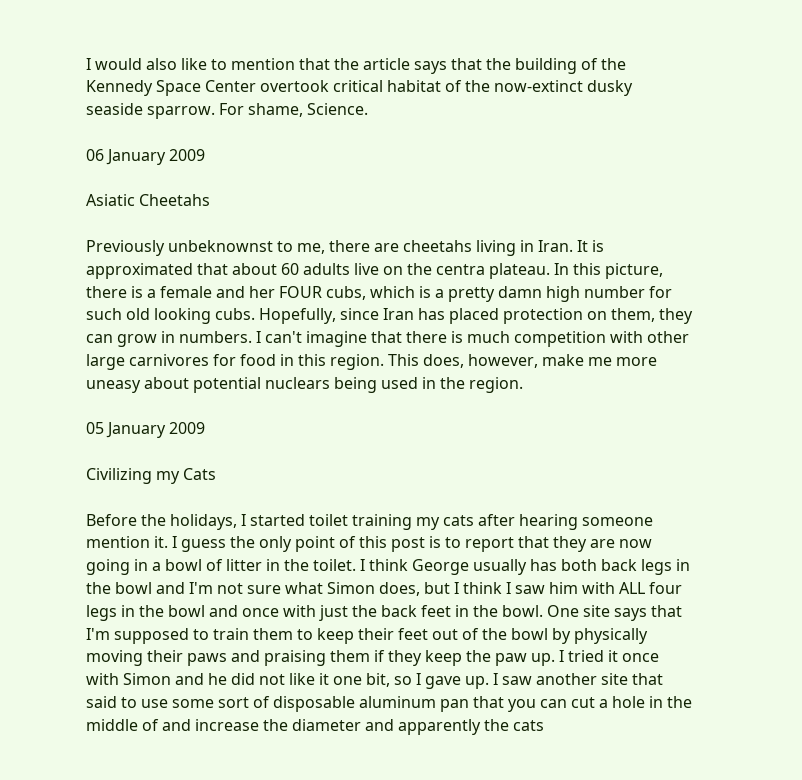I would also like to mention that the article says that the building of the Kennedy Space Center overtook critical habitat of the now-extinct dusky seaside sparrow. For shame, Science.

06 January 2009

Asiatic Cheetahs

Previously unbeknownst to me, there are cheetahs living in Iran. It is approximated that about 60 adults live on the centra plateau. In this picture, there is a female and her FOUR cubs, which is a pretty damn high number for such old looking cubs. Hopefully, since Iran has placed protection on them, they can grow in numbers. I can't imagine that there is much competition with other large carnivores for food in this region. This does, however, make me more uneasy about potential nuclears being used in the region.

05 January 2009

Civilizing my Cats

Before the holidays, I started toilet training my cats after hearing someone mention it. I guess the only point of this post is to report that they are now going in a bowl of litter in the toilet. I think George usually has both back legs in the bowl and I'm not sure what Simon does, but I think I saw him with ALL four legs in the bowl and once with just the back feet in the bowl. One site says that I'm supposed to train them to keep their feet out of the bowl by physically moving their paws and praising them if they keep the paw up. I tried it once with Simon and he did not like it one bit, so I gave up. I saw another site that said to use some sort of disposable aluminum pan that you can cut a hole in the middle of and increase the diameter and apparently the cats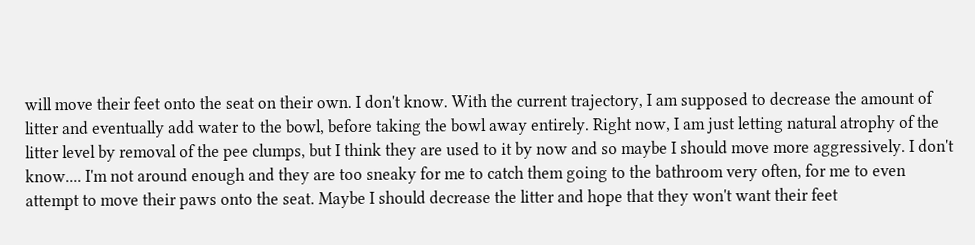will move their feet onto the seat on their own. I don't know. With the current trajectory, I am supposed to decrease the amount of litter and eventually add water to the bowl, before taking the bowl away entirely. Right now, I am just letting natural atrophy of the litter level by removal of the pee clumps, but I think they are used to it by now and so maybe I should move more aggressively. I don't know.... I'm not around enough and they are too sneaky for me to catch them going to the bathroom very often, for me to even attempt to move their paws onto the seat. Maybe I should decrease the litter and hope that they won't want their feet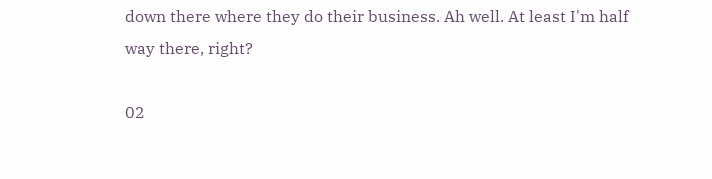down there where they do their business. Ah well. At least I'm half way there, right?

02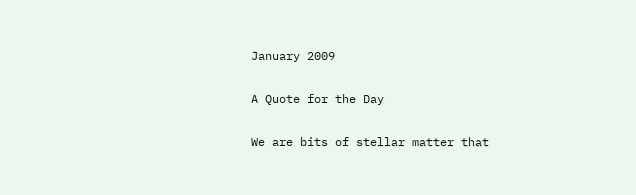January 2009

A Quote for the Day

We are bits of stellar matter that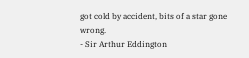got cold by accident, bits of a star gone wrong.
- Sir Arthur Eddington